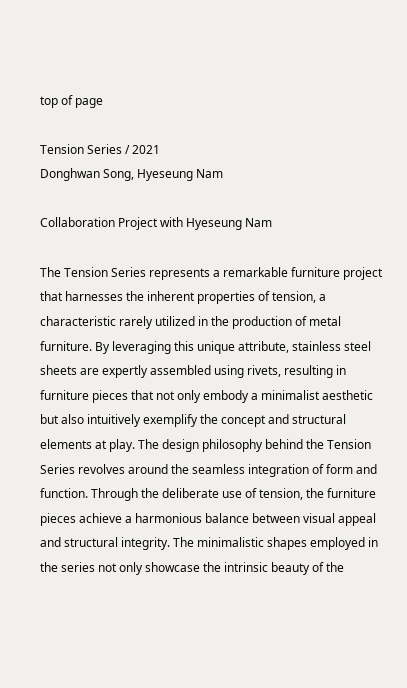top of page

Tension Series / 2021
Donghwan Song, Hyeseung Nam

Collaboration Project with Hyeseung Nam

The Tension Series represents a remarkable furniture project that harnesses the inherent properties of tension, a characteristic rarely utilized in the production of metal furniture. By leveraging this unique attribute, stainless steel sheets are expertly assembled using rivets, resulting in furniture pieces that not only embody a minimalist aesthetic but also intuitively exemplify the concept and structural elements at play. The design philosophy behind the Tension Series revolves around the seamless integration of form and function. Through the deliberate use of tension, the furniture pieces achieve a harmonious balance between visual appeal and structural integrity. The minimalistic shapes employed in the series not only showcase the intrinsic beauty of the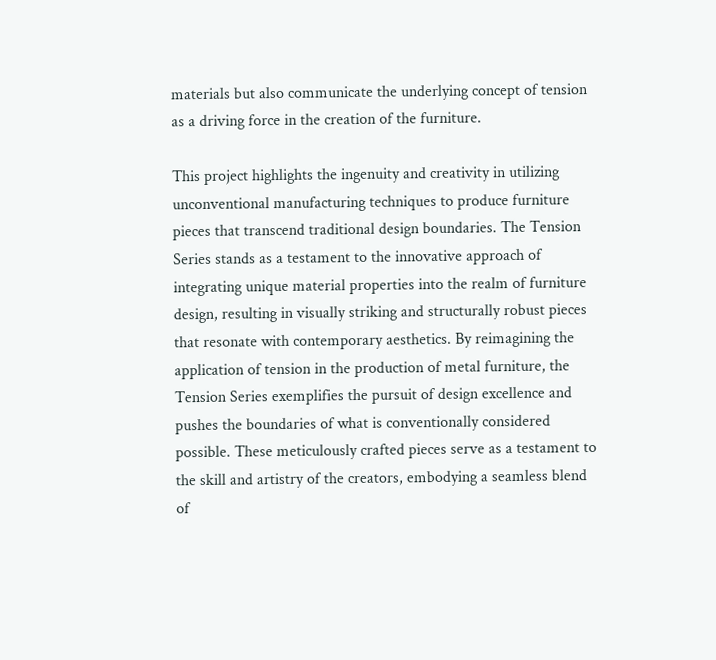materials but also communicate the underlying concept of tension as a driving force in the creation of the furniture.

This project highlights the ingenuity and creativity in utilizing unconventional manufacturing techniques to produce furniture pieces that transcend traditional design boundaries. The Tension Series stands as a testament to the innovative approach of integrating unique material properties into the realm of furniture design, resulting in visually striking and structurally robust pieces that resonate with contemporary aesthetics. By reimagining the application of tension in the production of metal furniture, the Tension Series exemplifies the pursuit of design excellence and pushes the boundaries of what is conventionally considered possible. These meticulously crafted pieces serve as a testament to the skill and artistry of the creators, embodying a seamless blend of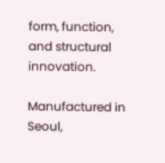form, function, and structural innovation.

Manufactured in Seoul,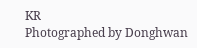KR
Photographed by Donghwan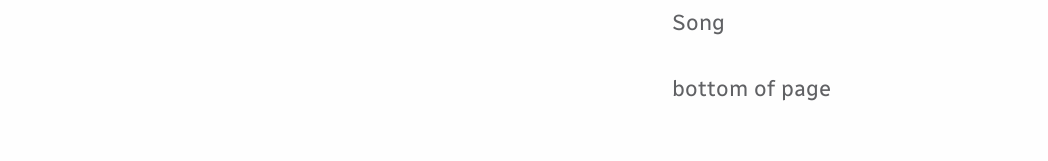Song

bottom of page